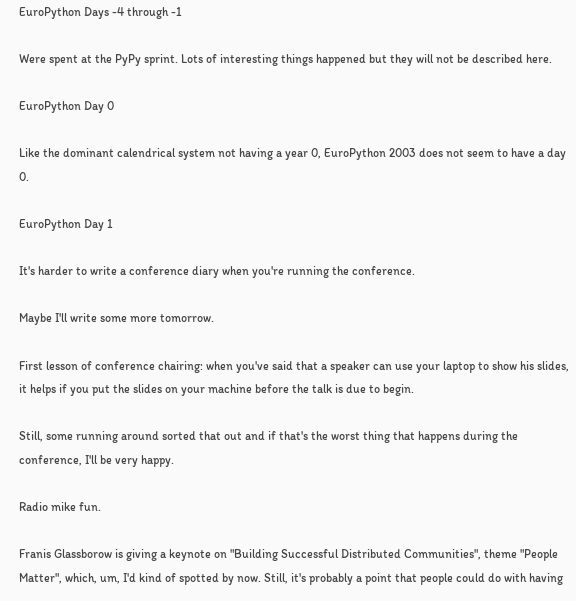EuroPython Days -4 through -1

Were spent at the PyPy sprint. Lots of interesting things happened but they will not be described here.

EuroPython Day 0

Like the dominant calendrical system not having a year 0, EuroPython 2003 does not seem to have a day 0.

EuroPython Day 1

It's harder to write a conference diary when you're running the conference.

Maybe I'll write some more tomorrow.

First lesson of conference chairing: when you've said that a speaker can use your laptop to show his slides, it helps if you put the slides on your machine before the talk is due to begin.

Still, some running around sorted that out and if that's the worst thing that happens during the conference, I'll be very happy.

Radio mike fun.

Franis Glassborow is giving a keynote on "Building Successful Distributed Communities", theme "People Matter", which, um, I'd kind of spotted by now. Still, it's probably a point that people could do with having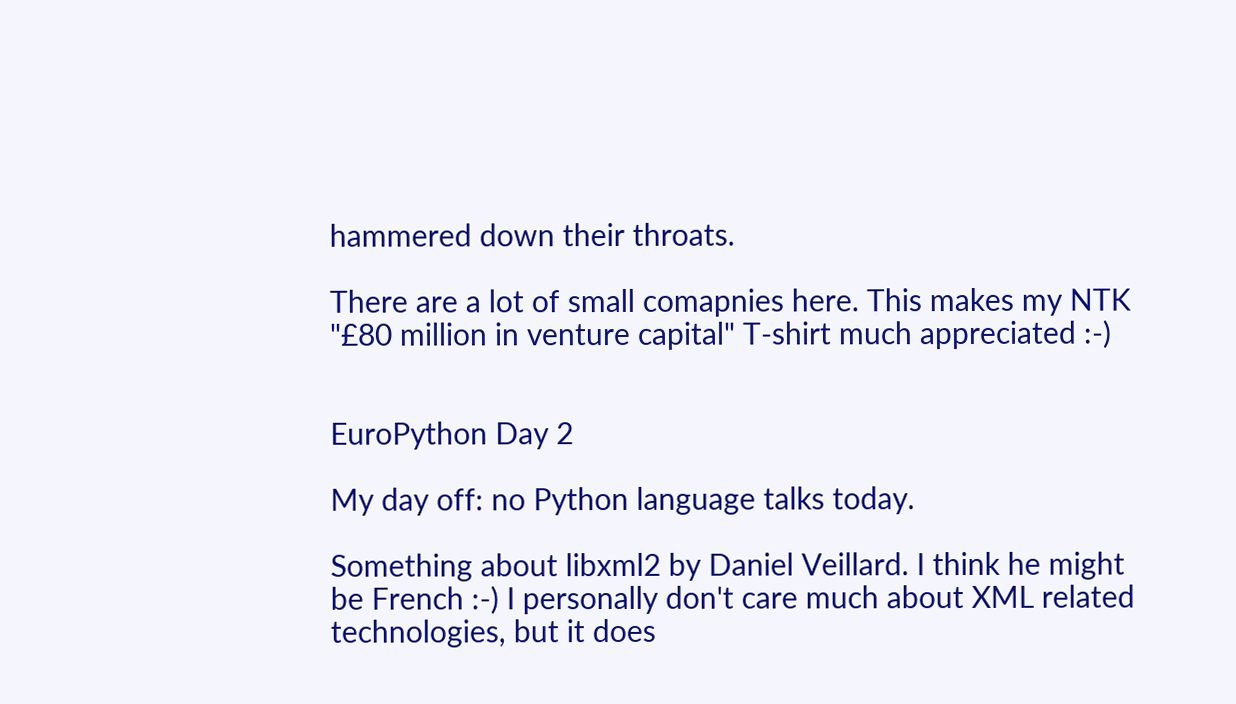hammered down their throats.

There are a lot of small comapnies here. This makes my NTK "£80 million in venture capital" T-shirt much appreciated :-)


EuroPython Day 2

My day off: no Python language talks today.

Something about libxml2 by Daniel Veillard. I think he might be French :-) I personally don't care much about XML related technologies, but it does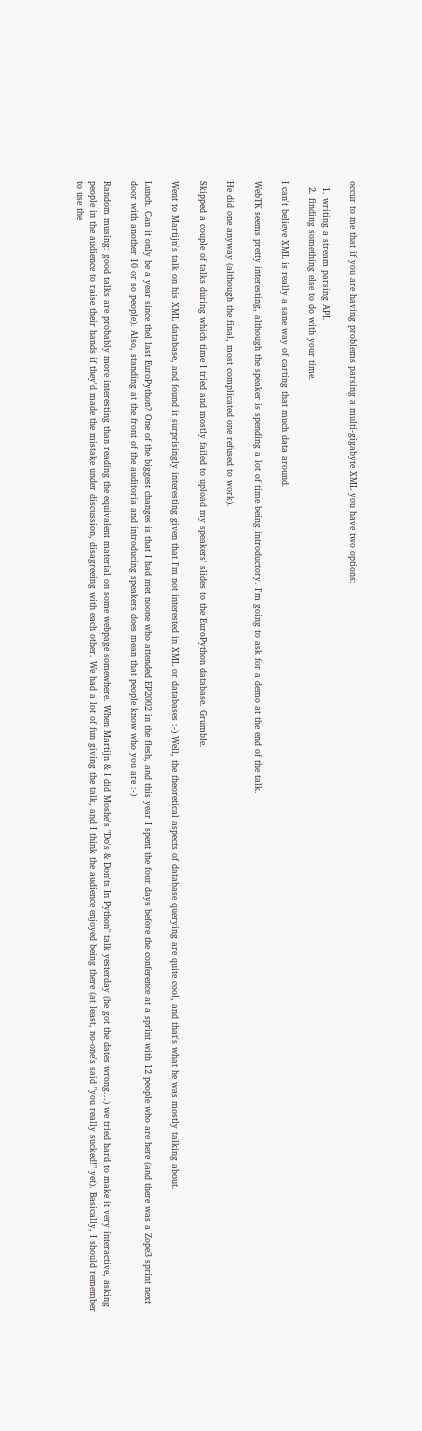occur to me that if you are having problems parsing a multi-gigabyte XML you have two options:

  1. writing a stream parsing API.
  2. finding something else to do with your time.

I can't believe XML is really a sane way of carting that much data around.

WebTK seems pretty interesting, although the speaker is spending a lot of time being introductory. I'm going to ask for a demo at the end of the talk.

He did one anyway (although the final, most complicated one refused to work).

Skipped a couple of talks during which time I tried and mostly failed to upload my speakers' slides to the EuroPython database. Grumble.

Went to Martijn's talk on his XML database, and found it surprisingly interesting given that I'm not interested in XML or databases :-) Well, the theoretical aspects of database querying are quite cool, and that's what he was mostly talking about.

Lunch. Can it only be a year since thel last EuroPython? One of the biggest changes is that I had met noone who attended EP2002 in the flesh, and this year I spent the four days before the conference at a sprint with 12 people who are here (and there was a Zope3 sprint next door with another 10 or so people). Also, standing at the front of the auditoria and introducing speakers does mean that people know who you are :-)

Random musing: good talks are probably more interesting than reading the equivalent material on some webpage somewhere. When Martijn & I did Moshe's "Do's & Don'ts In Python" talk yesterday (he got the dates wrong...) we tried hard to make it very interactive, asking people in the audience to raise their hands if they'd made the mistake under discussion, disagreeing with each other. We had a lot of fun giving the talk, and I think the audience enjoyed being there (at least, no-one's said "you really sucked!" yet). Basically, I should remember to use the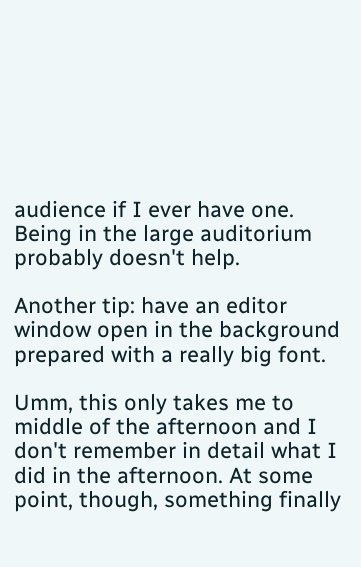audience if I ever have one. Being in the large auditorium probably doesn't help.

Another tip: have an editor window open in the background prepared with a really big font.

Umm, this only takes me to middle of the afternoon and I don't remember in detail what I did in the afternoon. At some point, though, something finally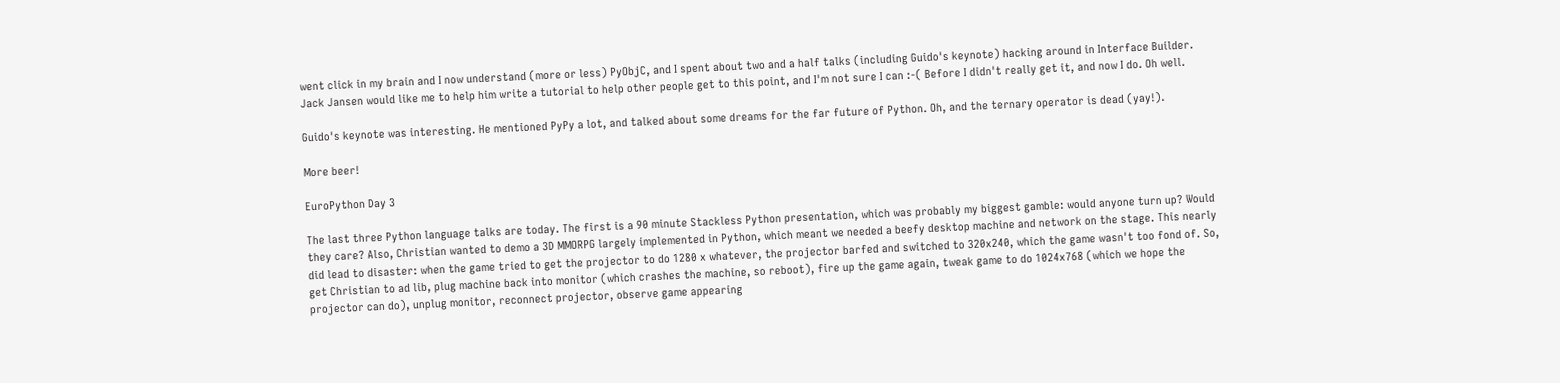went click in my brain and I now understand (more or less) PyObjC, and I spent about two and a half talks (including Guido's keynote) hacking around in Interface Builder. Jack Jansen would like me to help him write a tutorial to help other people get to this point, and I'm not sure I can :-( Before I didn't really get it, and now I do. Oh well.

Guido's keynote was interesting. He mentioned PyPy a lot, and talked about some dreams for the far future of Python. Oh, and the ternary operator is dead (yay!).

More beer!

EuroPython Day 3

The last three Python language talks are today. The first is a 90 minute Stackless Python presentation, which was probably my biggest gamble: would anyone turn up? Would they care? Also, Christian wanted to demo a 3D MMORPG largely implemented in Python, which meant we needed a beefy desktop machine and network on the stage. This nearly did lead to disaster: when the game tried to get the projector to do 1280 x whatever, the projector barfed and switched to 320x240, which the game wasn't too fond of. So, get Christian to ad lib, plug machine back into monitor (which crashes the machine, so reboot), fire up the game again, tweak game to do 1024x768 (which we hope the projector can do), unplug monitor, reconnect projector, observe game appearing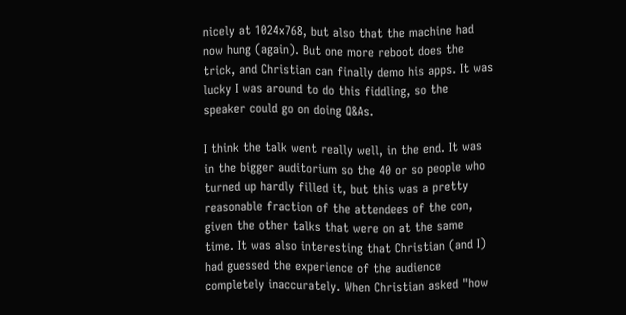nicely at 1024x768, but also that the machine had now hung (again). But one more reboot does the trick, and Christian can finally demo his apps. It was lucky I was around to do this fiddling, so the speaker could go on doing Q&As.

I think the talk went really well, in the end. It was in the bigger auditorium so the 40 or so people who turned up hardly filled it, but this was a pretty reasonable fraction of the attendees of the con, given the other talks that were on at the same time. It was also interesting that Christian (and I) had guessed the experience of the audience completely inaccurately. When Christian asked "how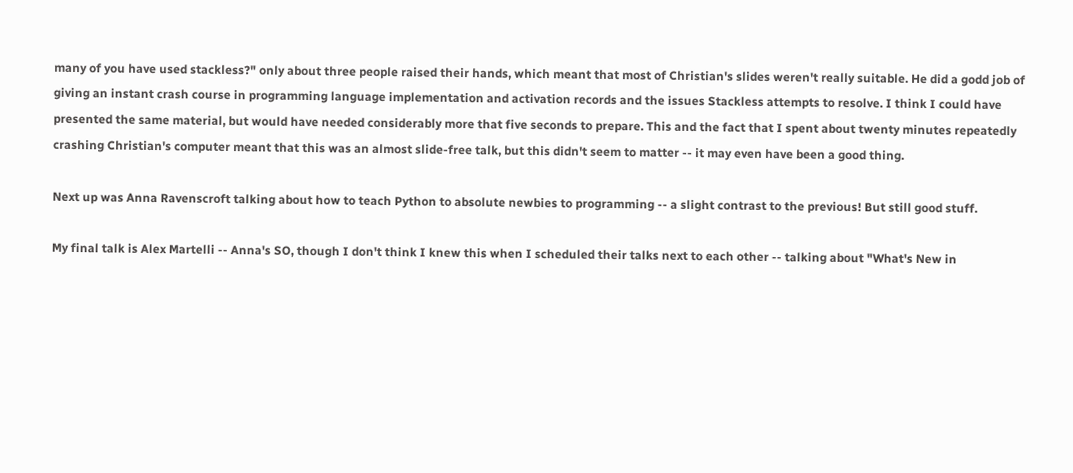many of you have used stackless?" only about three people raised their hands, which meant that most of Christian's slides weren't really suitable. He did a godd job of giving an instant crash course in programming language implementation and activation records and the issues Stackless attempts to resolve. I think I could have presented the same material, but would have needed considerably more that five seconds to prepare. This and the fact that I spent about twenty minutes repeatedly crashing Christian's computer meant that this was an almost slide-free talk, but this didn't seem to matter -- it may even have been a good thing.

Next up was Anna Ravenscroft talking about how to teach Python to absolute newbies to programming -- a slight contrast to the previous! But still good stuff.

My final talk is Alex Martelli -- Anna's SO, though I don't think I knew this when I scheduled their talks next to each other -- talking about "What's New in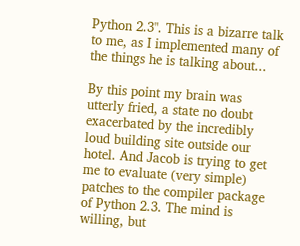Python 2.3". This is a bizarre talk to me, as I implemented many of the things he is talking about...

By this point my brain was utterly fried, a state no doubt exacerbated by the incredibly loud building site outside our hotel. And Jacob is trying to get me to evaluate (very simple) patches to the compiler package of Python 2.3. The mind is willing, but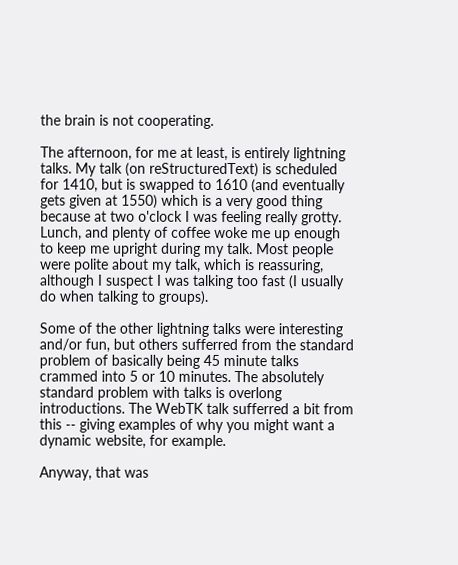the brain is not cooperating.

The afternoon, for me at least, is entirely lightning talks. My talk (on reStructuredText) is scheduled for 1410, but is swapped to 1610 (and eventually gets given at 1550) which is a very good thing because at two o'clock I was feeling really grotty. Lunch, and plenty of coffee woke me up enough to keep me upright during my talk. Most people were polite about my talk, which is reassuring, although I suspect I was talking too fast (I usually do when talking to groups).

Some of the other lightning talks were interesting and/or fun, but others sufferred from the standard problem of basically being 45 minute talks crammed into 5 or 10 minutes. The absolutely standard problem with talks is overlong introductions. The WebTK talk sufferred a bit from this -- giving examples of why you might want a dynamic website, for example.

Anyway, that was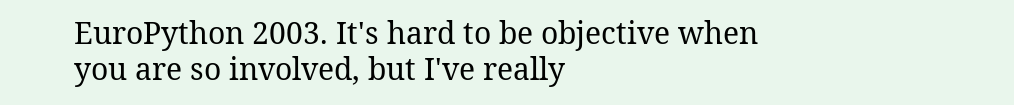EuroPython 2003. It's hard to be objective when you are so involved, but I've really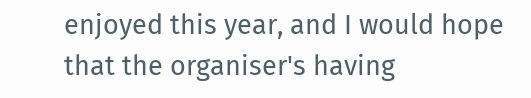enjoyed this year, and I would hope that the organiser's having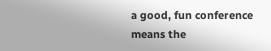a good, fun conference means the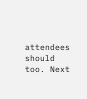attendees should too. Next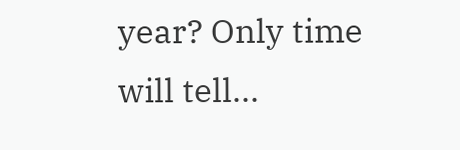year? Only time will tell...